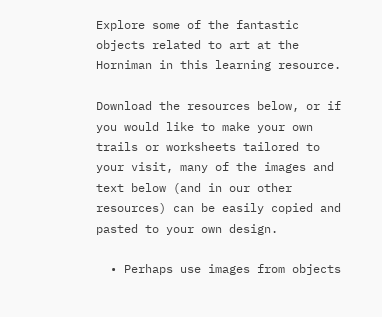Explore some of the fantastic objects related to art at the Horniman in this learning resource.

Download the resources below, or if you would like to make your own trails or worksheets tailored to your visit, many of the images and text below (and in our other resources) can be easily copied and pasted to your own design.

  • Perhaps use images from objects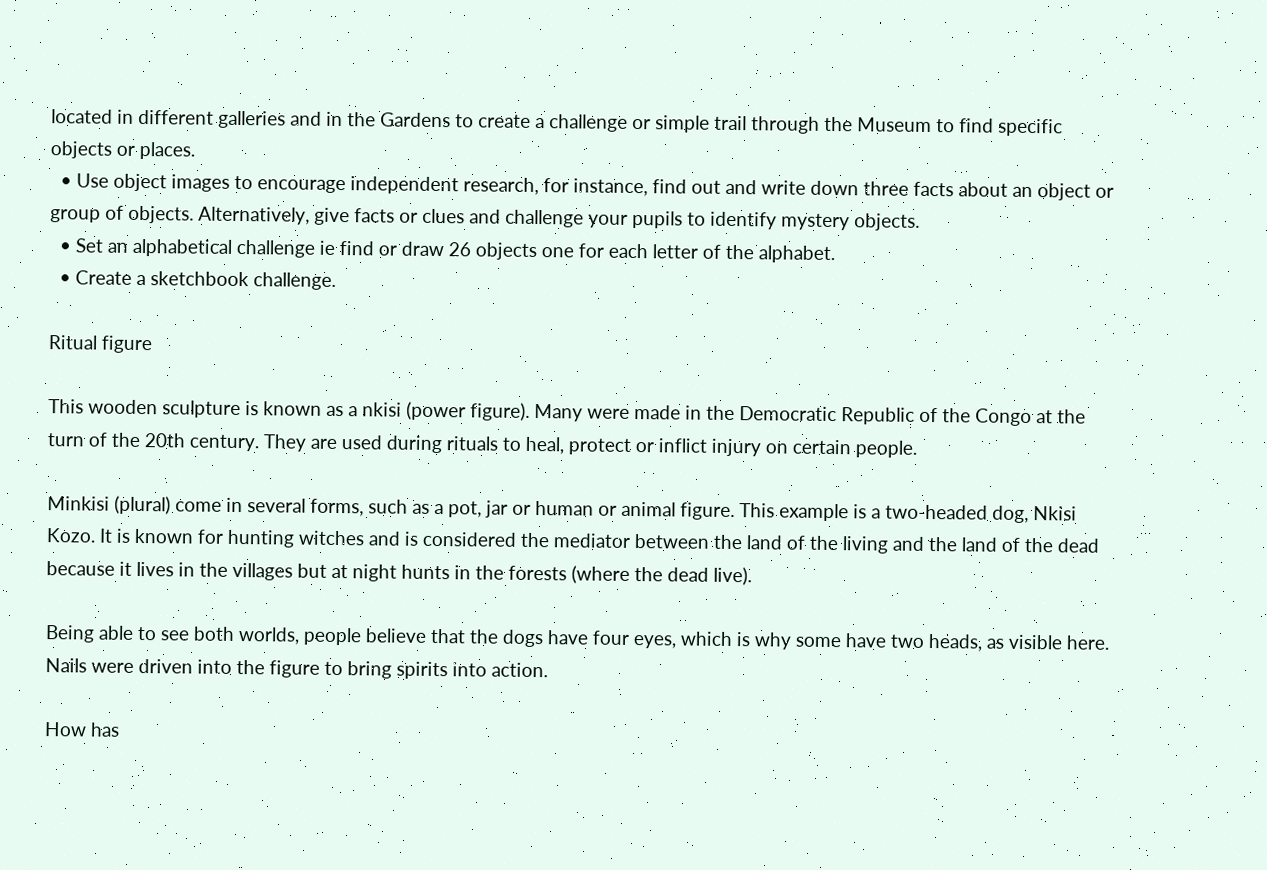located in different galleries and in the Gardens to create a challenge or simple trail through the Museum to find specific objects or places.
  • Use object images to encourage independent research, for instance, find out and write down three facts about an object or group of objects. Alternatively, give facts or clues and challenge your pupils to identify mystery objects.
  • Set an alphabetical challenge ie find or draw 26 objects one for each letter of the alphabet.
  • Create a sketchbook challenge.

Ritual figure

This wooden sculpture is known as a nkisi (power figure). Many were made in the Democratic Republic of the Congo at the turn of the 20th century. They are used during rituals to heal, protect or inflict injury on certain people.

Minkisi (plural) come in several forms, such as a pot, jar or human or animal figure. This example is a two-headed dog, Nkisi Kozo. It is known for hunting witches and is considered the mediator between the land of the living and the land of the dead because it lives in the villages but at night hunts in the forests (where the dead live).

Being able to see both worlds, people believe that the dogs have four eyes, which is why some have two heads, as visible here. Nails were driven into the figure to bring spirits into action.

How has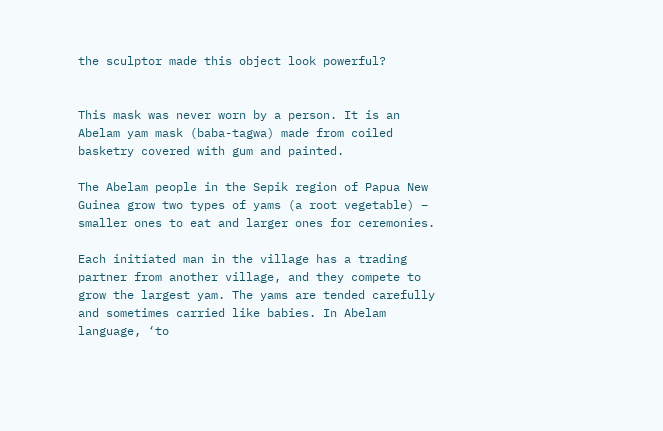the sculptor made this object look powerful?


This mask was never worn by a person. It is an Abelam yam mask (baba-tagwa) made from coiled basketry covered with gum and painted.

The Abelam people in the Sepik region of Papua New Guinea grow two types of yams (a root vegetable) – smaller ones to eat and larger ones for ceremonies.

Each initiated man in the village has a trading partner from another village, and they compete to grow the largest yam. The yams are tended carefully and sometimes carried like babies. In Abelam language, ‘to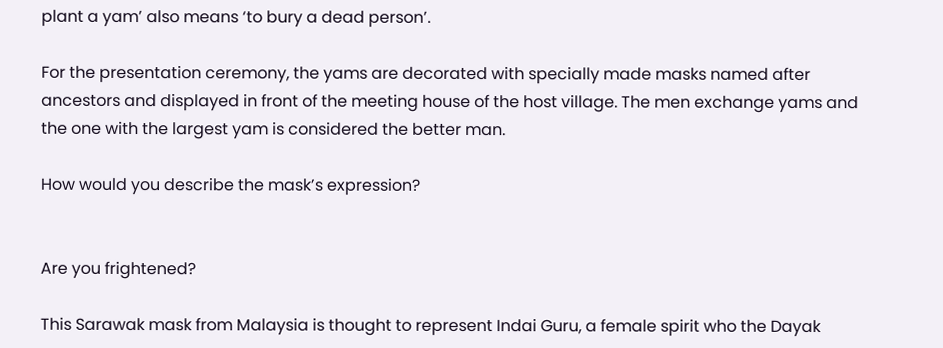plant a yam’ also means ‘to bury a dead person’.

For the presentation ceremony, the yams are decorated with specially made masks named after ancestors and displayed in front of the meeting house of the host village. The men exchange yams and the one with the largest yam is considered the better man.

How would you describe the mask’s expression?


Are you frightened?

This Sarawak mask from Malaysia is thought to represent Indai Guru, a female spirit who the Dayak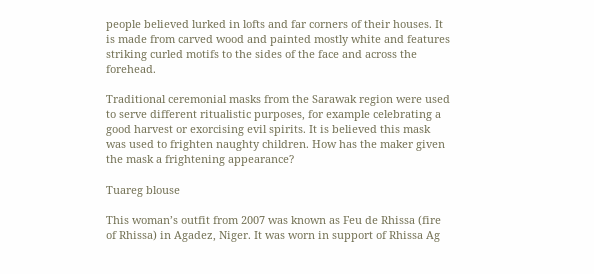people believed lurked in lofts and far corners of their houses. It is made from carved wood and painted mostly white and features striking curled motifs to the sides of the face and across the forehead.

Traditional ceremonial masks from the Sarawak region were used to serve different ritualistic purposes, for example celebrating a good harvest or exorcising evil spirits. It is believed this mask was used to frighten naughty children. How has the maker given the mask a frightening appearance?

Tuareg blouse

This woman’s outfit from 2007 was known as Feu de Rhissa (fire of Rhissa) in Agadez, Niger. It was worn in support of Rhissa Ag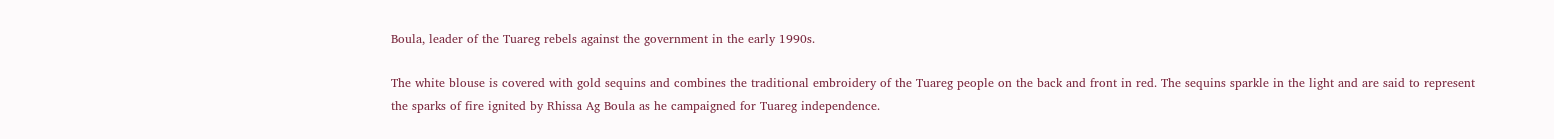Boula, leader of the Tuareg rebels against the government in the early 1990s.

The white blouse is covered with gold sequins and combines the traditional embroidery of the Tuareg people on the back and front in red. The sequins sparkle in the light and are said to represent the sparks of fire ignited by Rhissa Ag Boula as he campaigned for Tuareg independence.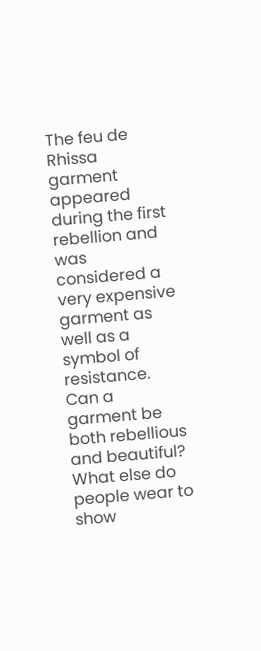The feu de Rhissa garment appeared during the first rebellion and was considered a very expensive garment as well as a symbol of resistance. Can a garment be both rebellious and beautiful? What else do people wear to show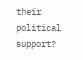their political support?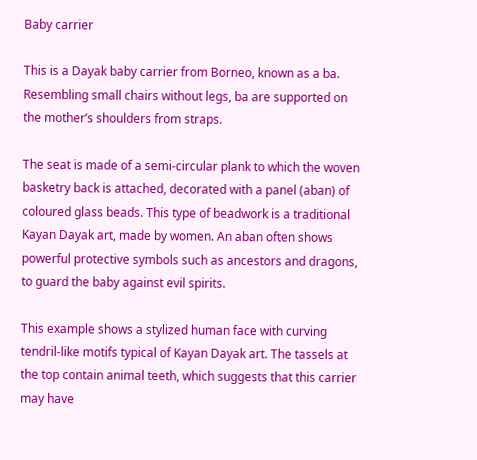Baby carrier

This is a Dayak baby carrier from Borneo, known as a ba. Resembling small chairs without legs, ba are supported on the mother’s shoulders from straps.

The seat is made of a semi-circular plank to which the woven basketry back is attached, decorated with a panel (aban) of coloured glass beads. This type of beadwork is a traditional Kayan Dayak art, made by women. An aban often shows powerful protective symbols such as ancestors and dragons, to guard the baby against evil spirits.

This example shows a stylized human face with curving tendril-like motifs typical of Kayan Dayak art. The tassels at the top contain animal teeth, which suggests that this carrier may have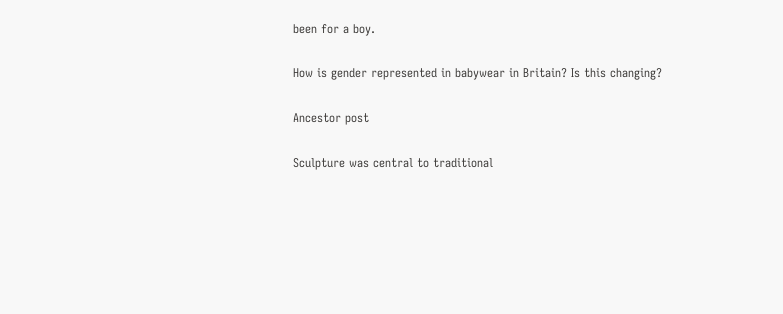been for a boy.

How is gender represented in babywear in Britain? Is this changing?

Ancestor post

Sculpture was central to traditional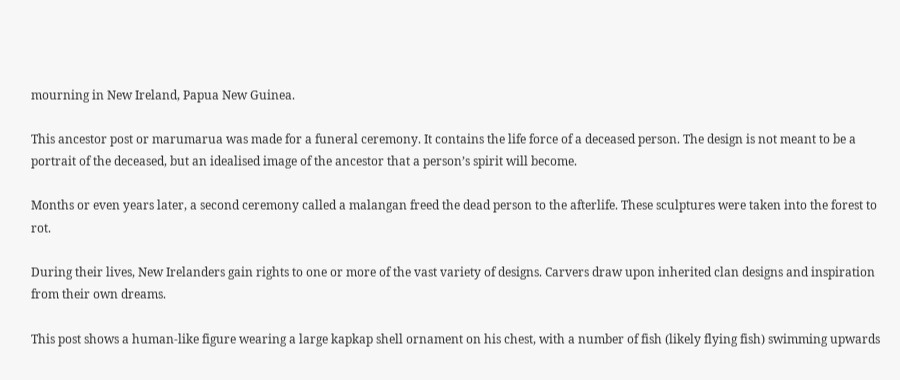mourning in New Ireland, Papua New Guinea.

This ancestor post or marumarua was made for a funeral ceremony. It contains the life force of a deceased person. The design is not meant to be a portrait of the deceased, but an idealised image of the ancestor that a person’s spirit will become.

Months or even years later, a second ceremony called a malangan freed the dead person to the afterlife. These sculptures were taken into the forest to rot.

During their lives, New Irelanders gain rights to one or more of the vast variety of designs. Carvers draw upon inherited clan designs and inspiration from their own dreams.

This post shows a human-like figure wearing a large kapkap shell ornament on his chest, with a number of fish (likely flying fish) swimming upwards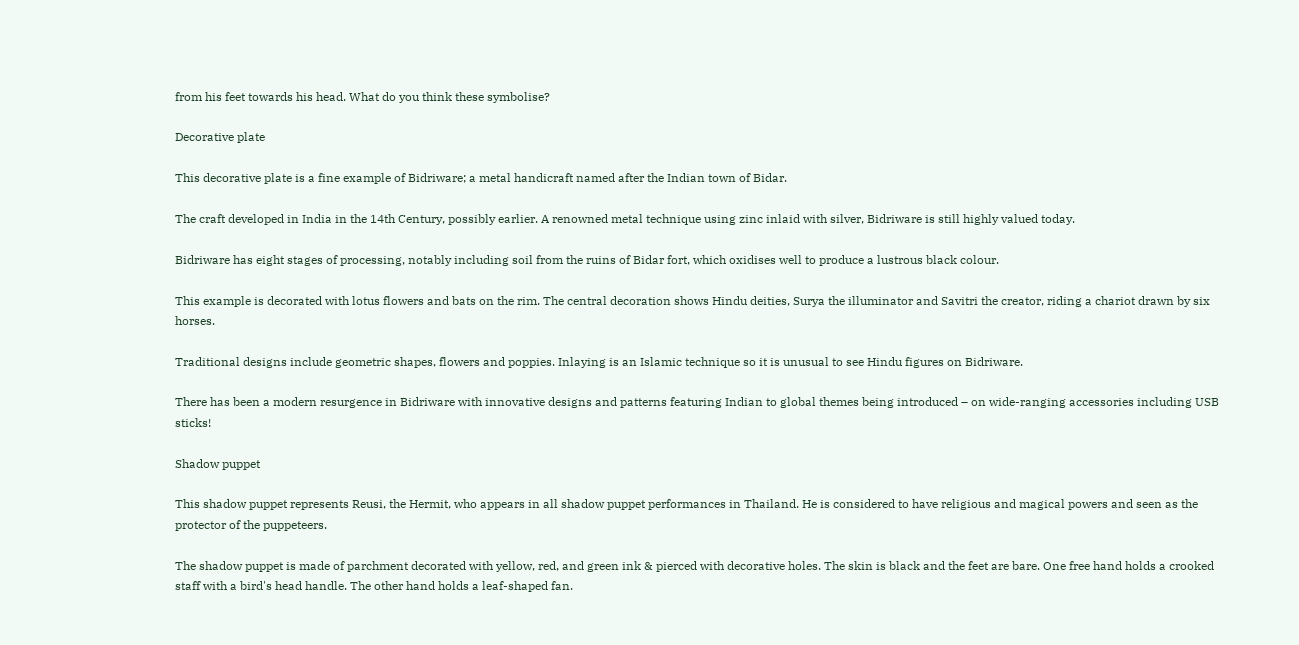from his feet towards his head. What do you think these symbolise?

Decorative plate

This decorative plate is a fine example of Bidriware; a metal handicraft named after the Indian town of Bidar.

The craft developed in India in the 14th Century, possibly earlier. A renowned metal technique using zinc inlaid with silver, Bidriware is still highly valued today.

Bidriware has eight stages of processing, notably including soil from the ruins of Bidar fort, which oxidises well to produce a lustrous black colour.

This example is decorated with lotus flowers and bats on the rim. The central decoration shows Hindu deities, Surya the illuminator and Savitri the creator, riding a chariot drawn by six horses.

Traditional designs include geometric shapes, flowers and poppies. Inlaying is an Islamic technique so it is unusual to see Hindu figures on Bidriware.

There has been a modern resurgence in Bidriware with innovative designs and patterns featuring Indian to global themes being introduced – on wide-ranging accessories including USB sticks!

Shadow puppet

This shadow puppet represents Reusi, the Hermit, who appears in all shadow puppet performances in Thailand. He is considered to have religious and magical powers and seen as the protector of the puppeteers.

The shadow puppet is made of parchment decorated with yellow, red, and green ink & pierced with decorative holes. The skin is black and the feet are bare. One free hand holds a crooked staff with a bird's head handle. The other hand holds a leaf-shaped fan.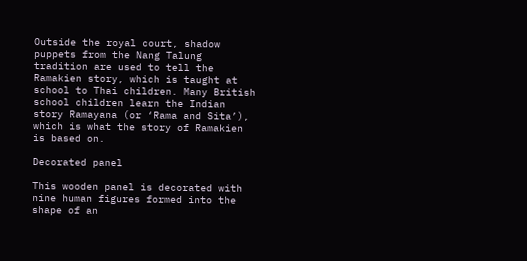Outside the royal court, shadow puppets from the Nang Talung tradition are used to tell the Ramakien story, which is taught at school to Thai children. Many British school children learn the Indian story Ramayana (or ‘Rama and Sita’), which is what the story of Ramakien is based on.

Decorated panel

This wooden panel is decorated with nine human figures formed into the shape of an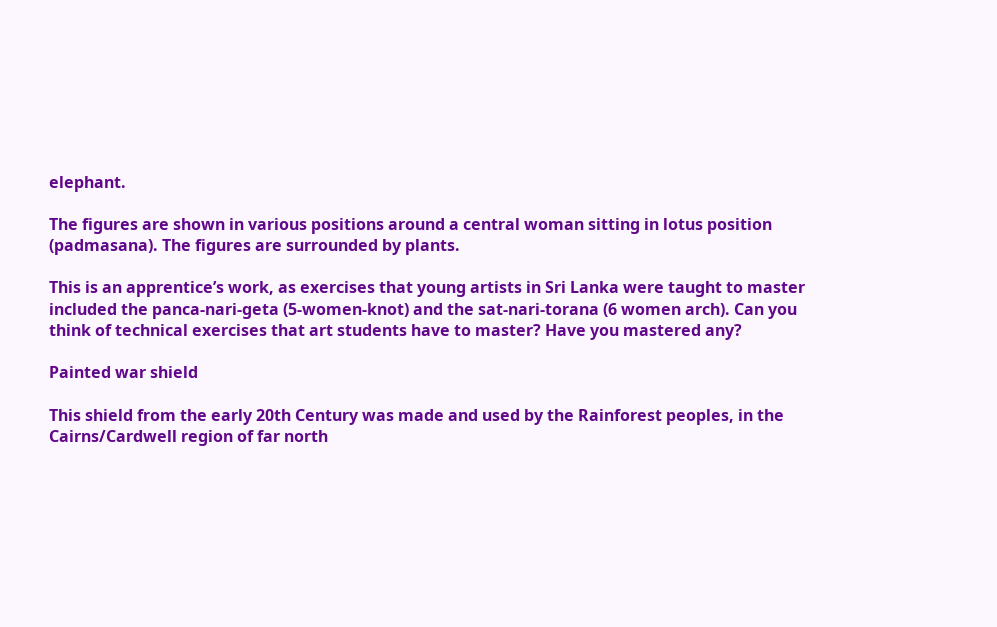elephant.

The figures are shown in various positions around a central woman sitting in lotus position (padmasana). The figures are surrounded by plants.

This is an apprentice’s work, as exercises that young artists in Sri Lanka were taught to master included the panca-nari-geta (5-women-knot) and the sat-nari-torana (6 women arch). Can you think of technical exercises that art students have to master? Have you mastered any?

Painted war shield

This shield from the early 20th Century was made and used by the Rainforest peoples, in the Cairns/Cardwell region of far north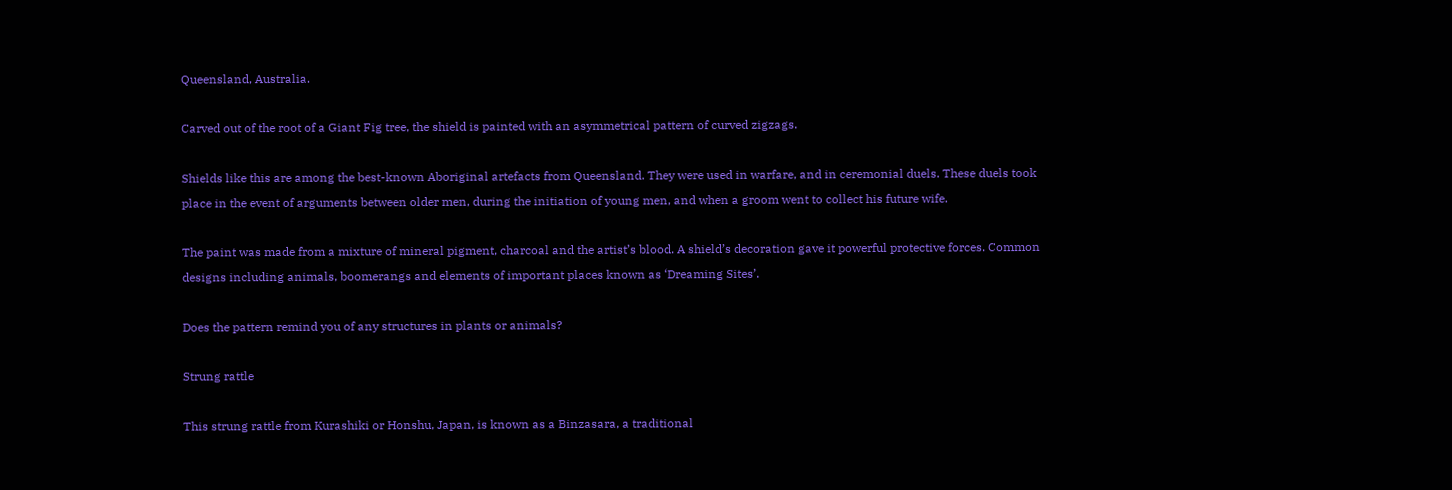Queensland, Australia.

Carved out of the root of a Giant Fig tree, the shield is painted with an asymmetrical pattern of curved zigzags.

Shields like this are among the best-known Aboriginal artefacts from Queensland. They were used in warfare, and in ceremonial duels. These duels took place in the event of arguments between older men, during the initiation of young men, and when a groom went to collect his future wife.

The paint was made from a mixture of mineral pigment, charcoal and the artist’s blood. A shield’s decoration gave it powerful protective forces. Common designs including animals, boomerangs and elements of important places known as ‘Dreaming Sites’.

Does the pattern remind you of any structures in plants or animals?

Strung rattle

This strung rattle from Kurashiki or Honshu, Japan, is known as a Binzasara, a traditional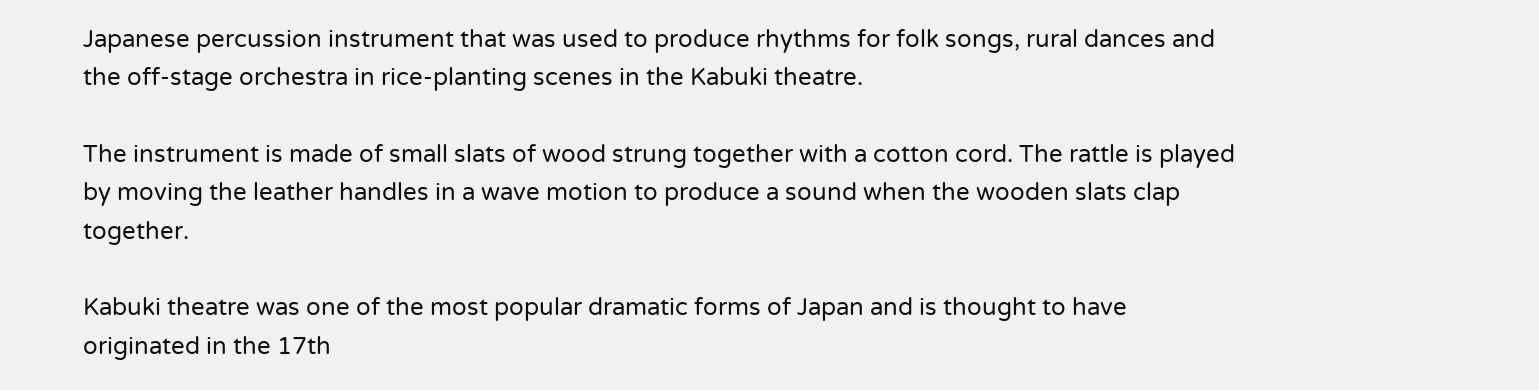Japanese percussion instrument that was used to produce rhythms for folk songs, rural dances and the off-stage orchestra in rice-planting scenes in the Kabuki theatre.

The instrument is made of small slats of wood strung together with a cotton cord. The rattle is played by moving the leather handles in a wave motion to produce a sound when the wooden slats clap together.

Kabuki theatre was one of the most popular dramatic forms of Japan and is thought to have originated in the 17th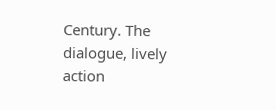Century. The dialogue, lively action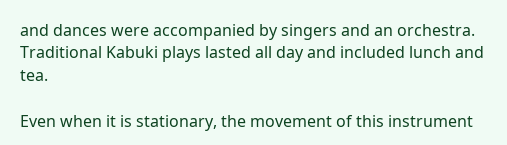and dances were accompanied by singers and an orchestra. Traditional Kabuki plays lasted all day and included lunch and tea.

Even when it is stationary, the movement of this instrument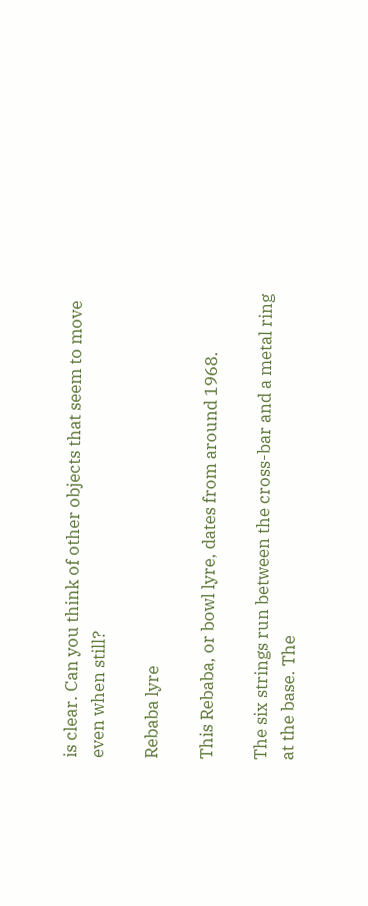is clear. Can you think of other objects that seem to move even when still?

Rebaba lyre

This Rebaba, or bowl lyre, dates from around 1968.

The six strings run between the cross-bar and a metal ring at the base. The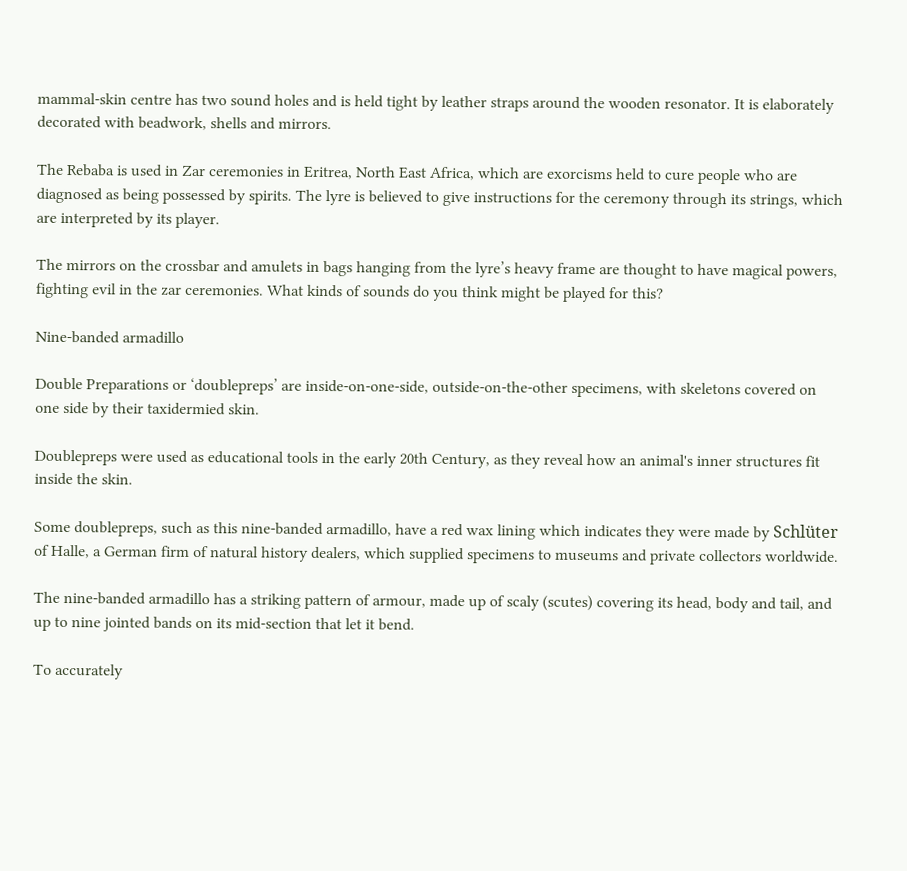mammal-skin centre has two sound holes and is held tight by leather straps around the wooden resonator. It is elaborately decorated with beadwork, shells and mirrors.

The Rebaba is used in Zar ceremonies in Eritrea, North East Africa, which are exorcisms held to cure people who are diagnosed as being possessed by spirits. The lyre is believed to give instructions for the ceremony through its strings, which are interpreted by its player.

The mirrors on the crossbar and amulets in bags hanging from the lyre’s heavy frame are thought to have magical powers, fighting evil in the zar ceremonies. What kinds of sounds do you think might be played for this?

Nine-banded armadillo

Double Preparations or ‘doublepreps’ are inside-on-one-side, outside-on-the-other specimens, with skeletons covered on one side by their taxidermied skin.

Doublepreps were used as educational tools in the early 20th Century, as they reveal how an animal's inner structures fit inside the skin.

Some doublepreps, such as this nine-banded armadillo, have a red wax lining which indicates they were made by Schlüter of Halle, a German firm of natural history dealers, which supplied specimens to museums and private collectors worldwide.

The nine-banded armadillo has a striking pattern of armour, made up of scaly (scutes) covering its head, body and tail, and up to nine jointed bands on its mid-section that let it bend.

To accurately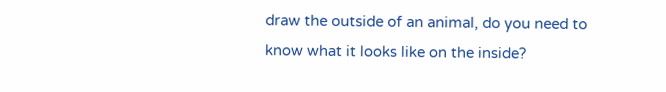draw the outside of an animal, do you need to know what it looks like on the inside?